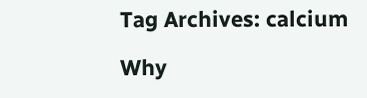Tag Archives: calcium

Why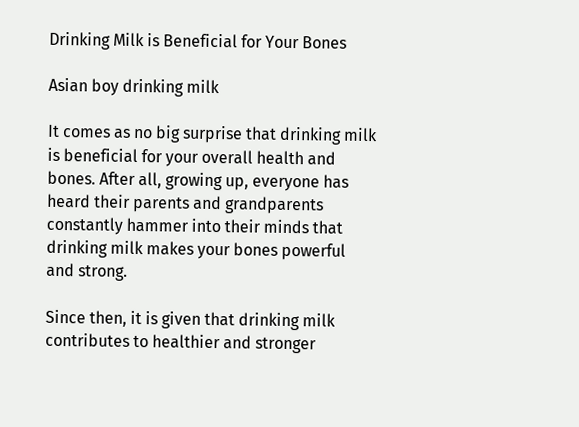Drinking Milk is Beneficial for Your Bones

Asian boy drinking milk

It comes as no big surprise that drinking milk is beneficial for your overall health and bones. After all, growing up, everyone has heard their parents and grandparents constantly hammer into their minds that drinking milk makes your bones powerful and strong.

Since then, it is given that drinking milk contributes to healthier and stronger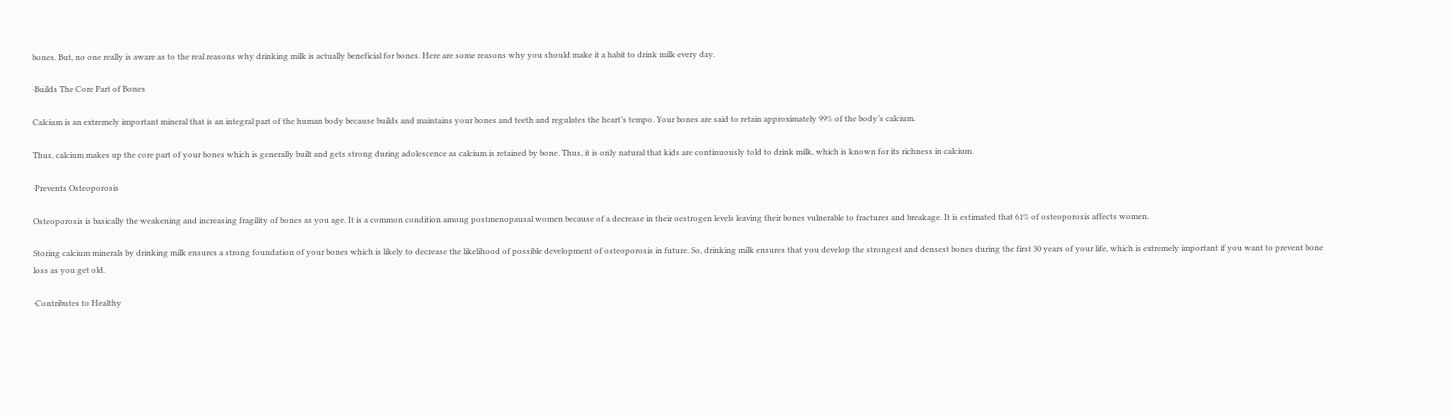bones. But, no one really is aware as to the real reasons why drinking milk is actually beneficial for bones. Here are some reasons why you should make it a habit to drink milk every day.

·Builds The Core Part of Bones

Calcium is an extremely important mineral that is an integral part of the human body because builds and maintains your bones and teeth and regulates the heart’s tempo. Your bones are said to retain approximately 99% of the body’s calcium.

Thus, calcium makes up the core part of your bones which is generally built and gets strong during adolescence as calcium is retained by bone. Thus, it is only natural that kids are continuously told to drink milk, which is known for its richness in calcium.

·Prevents Osteoporosis

Osteoporosis is basically the weakening and increasing fragility of bones as you age. It is a common condition among postmenopausal women because of a decrease in their oestrogen levels leaving their bones vulnerable to fractures and breakage. It is estimated that 61% of osteoporosis affects women.

Storing calcium minerals by drinking milk ensures a strong foundation of your bones which is likely to decrease the likelihood of possible development of osteoporosis in future. So, drinking milk ensures that you develop the strongest and densest bones during the first 30 years of your life, which is extremely important if you want to prevent bone loss as you get old.

·Contributes to Healthy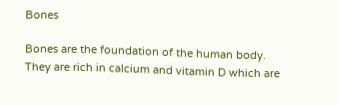Bones

Bones are the foundation of the human body. They are rich in calcium and vitamin D which are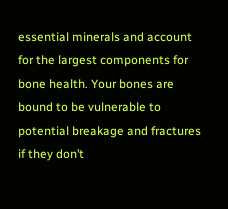essential minerals and account for the largest components for bone health. Your bones are bound to be vulnerable to potential breakage and fractures if they don’t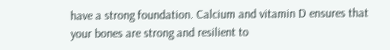have a strong foundation. Calcium and vitamin D ensures that your bones are strong and resilient to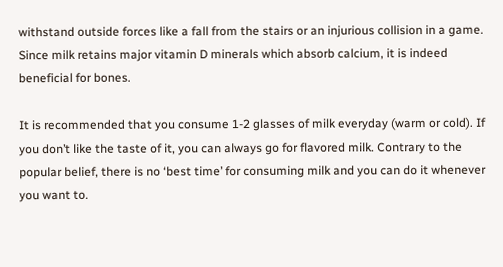withstand outside forces like a fall from the stairs or an injurious collision in a game. Since milk retains major vitamin D minerals which absorb calcium, it is indeed beneficial for bones.

It is recommended that you consume 1-2 glasses of milk everyday (warm or cold). If you don’t like the taste of it, you can always go for flavored milk. Contrary to the popular belief, there is no ‘best time’ for consuming milk and you can do it whenever you want to.